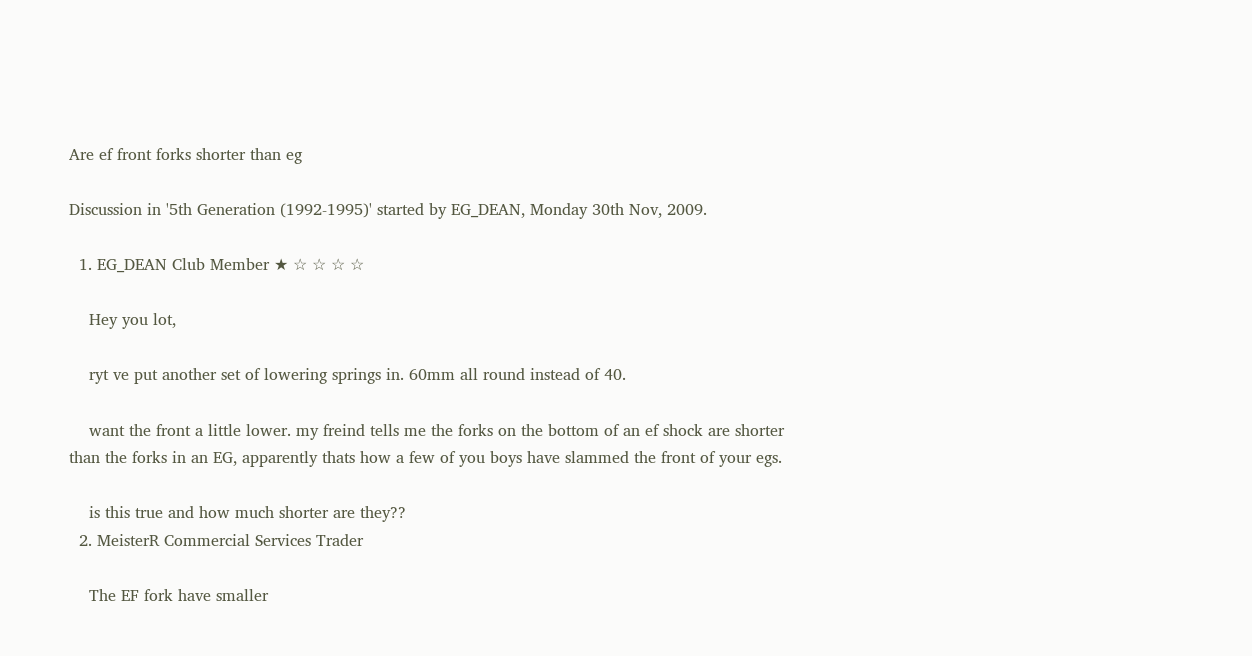Are ef front forks shorter than eg

Discussion in '5th Generation (1992-1995)' started by EG_DEAN, Monday 30th Nov, 2009.

  1. EG_DEAN Club Member ★ ☆ ☆ ☆ ☆

    Hey you lot,

    ryt ve put another set of lowering springs in. 60mm all round instead of 40.

    want the front a little lower. my freind tells me the forks on the bottom of an ef shock are shorter than the forks in an EG, apparently thats how a few of you boys have slammed the front of your egs.

    is this true and how much shorter are they??
  2. MeisterR Commercial Services Trader

    The EF fork have smaller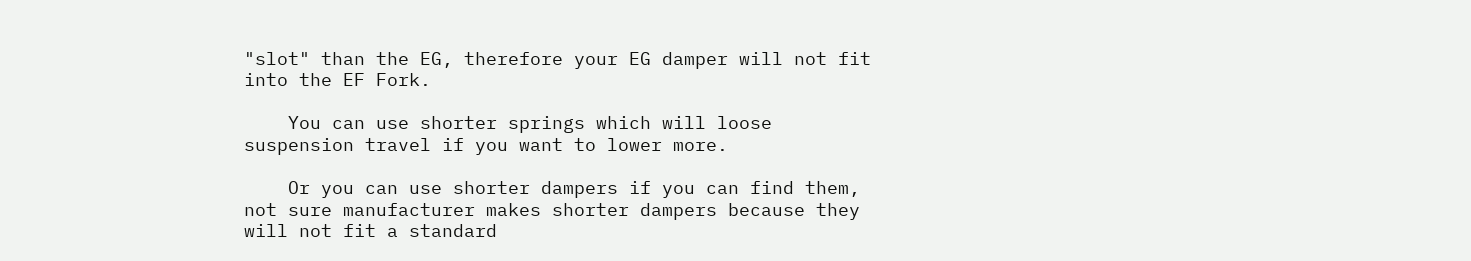"slot" than the EG, therefore your EG damper will not fit into the EF Fork.

    You can use shorter springs which will loose suspension travel if you want to lower more.

    Or you can use shorter dampers if you can find them, not sure manufacturer makes shorter dampers because they will not fit a standard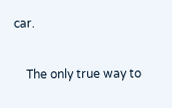car.

    The only true way to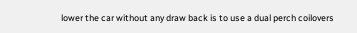lower the car without any draw back is to use a dual perch coilovers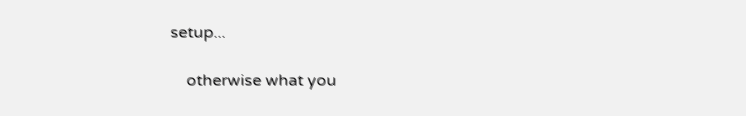setup...

    otherwise what you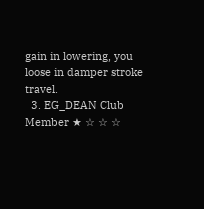gain in lowering, you loose in damper stroke travel.
  3. EG_DEAN Club Member ★ ☆ ☆ ☆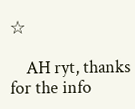☆

    AH ryt, thanks for the info